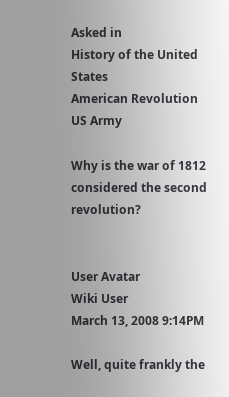Asked in
History of the United States
American Revolution
US Army

Why is the war of 1812 considered the second revolution?


User Avatar
Wiki User
March 13, 2008 9:14PM

Well, quite frankly the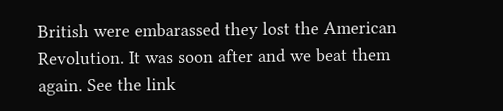British were embarassed they lost the American Revolution. It was soon after and we beat them again. See the link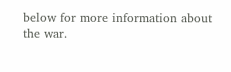below for more information about the war.